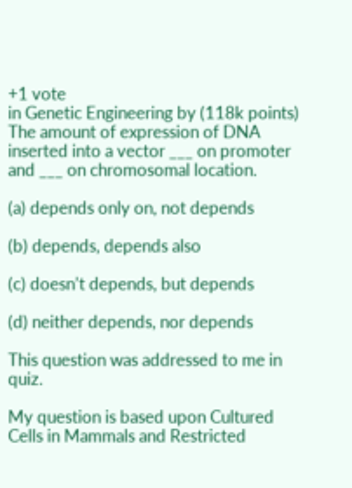+1 vote
in Genetic Engineering by (118k points)
The amount of expression of DNA inserted into a vector ___ on promoter and ___ on chromosomal location.

(a) depends only on, not depends

(b) depends, depends also

(c) doesn’t depends, but depends

(d) neither depends, nor depends

This question was addressed to me in quiz.

My question is based upon Cultured Cells in Mammals and Restricted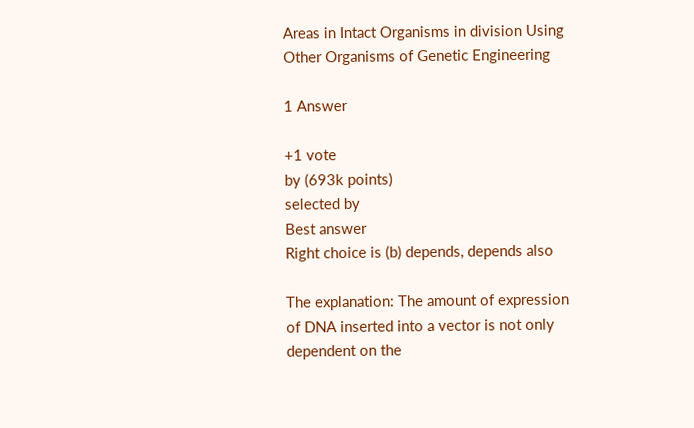Areas in Intact Organisms in division Using Other Organisms of Genetic Engineering

1 Answer

+1 vote
by (693k points)
selected by
Best answer
Right choice is (b) depends, depends also

The explanation: The amount of expression of DNA inserted into a vector is not only dependent on the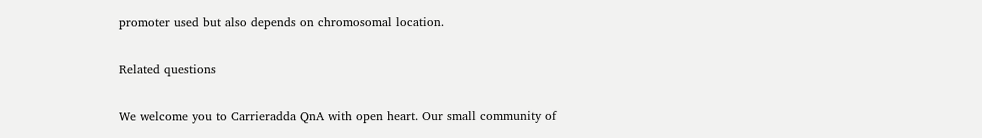promoter used but also depends on chromosomal location.

Related questions

We welcome you to Carrieradda QnA with open heart. Our small community of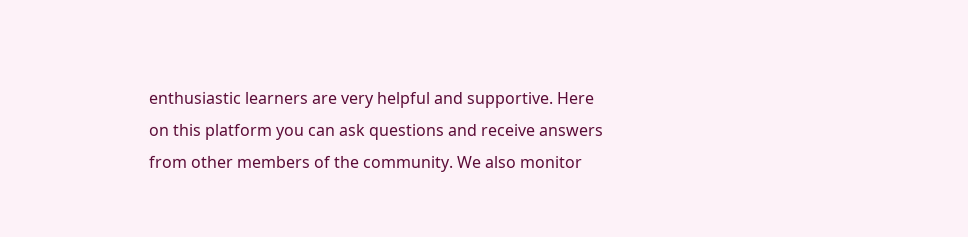enthusiastic learners are very helpful and supportive. Here on this platform you can ask questions and receive answers from other members of the community. We also monitor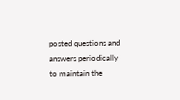posted questions and answers periodically to maintain the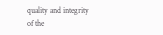quality and integrity of the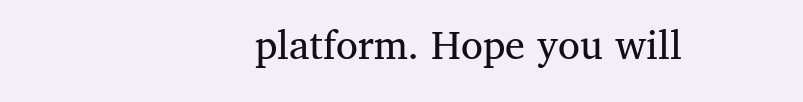platform. Hope you will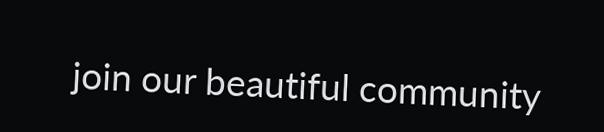join our beautiful community